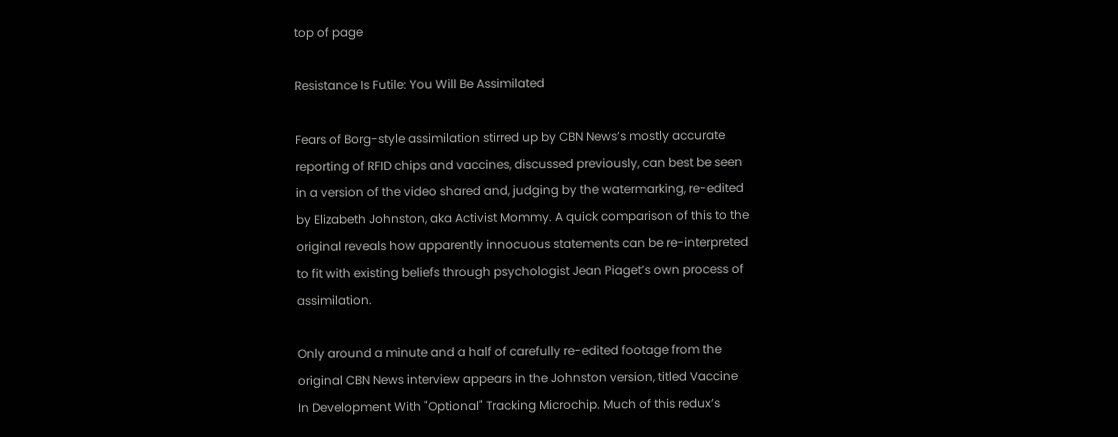top of page

Resistance Is Futile: You Will Be Assimilated

Fears of Borg-style assimilation stirred up by CBN News’s mostly accurate reporting of RFID chips and vaccines, discussed previously, can best be seen in a version of the video shared and, judging by the watermarking, re-edited by Elizabeth Johnston, aka Activist Mommy. A quick comparison of this to the original reveals how apparently innocuous statements can be re-interpreted to fit with existing beliefs through psychologist Jean Piaget’s own process of assimilation.

Only around a minute and a half of carefully re-edited footage from the original CBN News interview appears in the Johnston version, titled Vaccine In Development With "Optional" Tracking Microchip. Much of this redux’s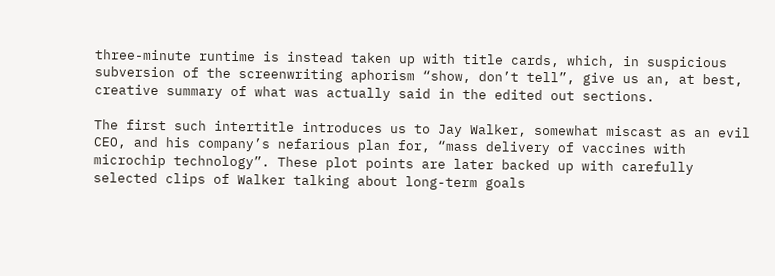three-minute runtime is instead taken up with title cards, which, in suspicious subversion of the screenwriting aphorism “show, don’t tell”, give us an, at best, creative summary of what was actually said in the edited out sections.

The first such intertitle introduces us to Jay Walker, somewhat miscast as an evil CEO, and his company’s nefarious plan for, “mass delivery of vaccines with microchip technology”. These plot points are later backed up with carefully selected clips of Walker talking about long-term goals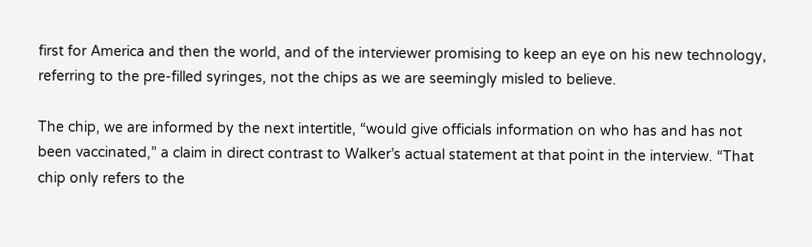first for America and then the world, and of the interviewer promising to keep an eye on his new technology, referring to the pre-filled syringes, not the chips as we are seemingly misled to believe.

The chip, we are informed by the next intertitle, “would give officials information on who has and has not been vaccinated,” a claim in direct contrast to Walker’s actual statement at that point in the interview. “That chip only refers to the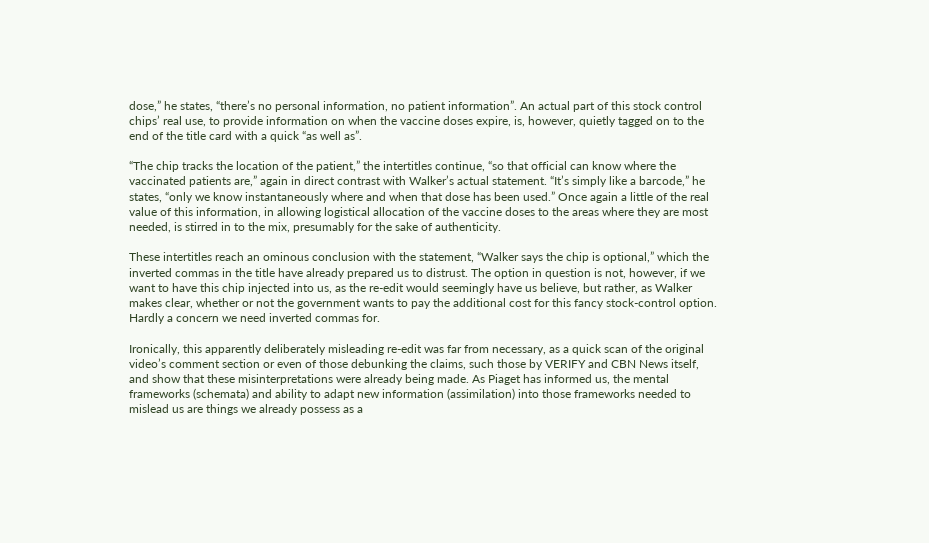dose,” he states, “there’s no personal information, no patient information”. An actual part of this stock control chips’ real use, to provide information on when the vaccine doses expire, is, however, quietly tagged on to the end of the title card with a quick “as well as”.

“The chip tracks the location of the patient,” the intertitles continue, “so that official can know where the vaccinated patients are,” again in direct contrast with Walker’s actual statement. “It’s simply like a barcode,” he states, “only we know instantaneously where and when that dose has been used.” Once again a little of the real value of this information, in allowing logistical allocation of the vaccine doses to the areas where they are most needed, is stirred in to the mix, presumably for the sake of authenticity.

These intertitles reach an ominous conclusion with the statement, “Walker says the chip is optional,” which the inverted commas in the title have already prepared us to distrust. The option in question is not, however, if we want to have this chip injected into us, as the re-edit would seemingly have us believe, but rather, as Walker makes clear, whether or not the government wants to pay the additional cost for this fancy stock-control option. Hardly a concern we need inverted commas for.

Ironically, this apparently deliberately misleading re-edit was far from necessary, as a quick scan of the original video’s comment section or even of those debunking the claims, such those by VERIFY and CBN News itself, and show that these misinterpretations were already being made. As Piaget has informed us, the mental frameworks (schemata) and ability to adapt new information (assimilation) into those frameworks needed to mislead us are things we already possess as a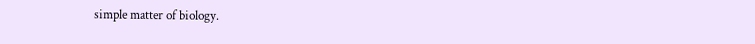simple matter of biology.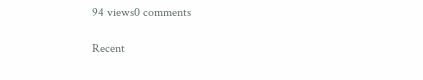94 views0 comments

Recent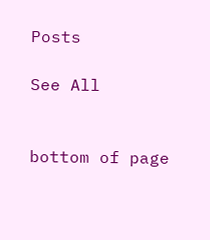Posts

See All


bottom of page